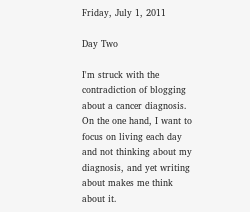Friday, July 1, 2011

Day Two

I'm struck with the contradiction of blogging about a cancer diagnosis. On the one hand, I want to focus on living each day and not thinking about my diagnosis, and yet writing about makes me think about it.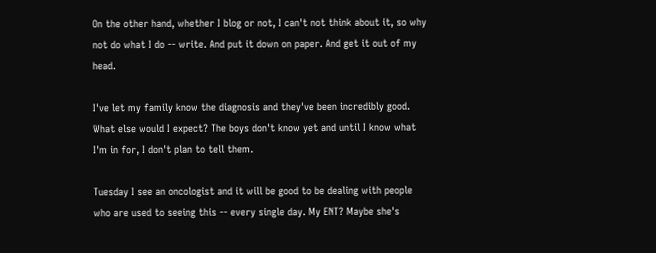On the other hand, whether I blog or not, I can't not think about it, so why not do what I do -- write. And put it down on paper. And get it out of my head.

I've let my family know the diagnosis and they've been incredibly good. What else would I expect? The boys don't know yet and until I know what I'm in for, I don't plan to tell them.

Tuesday I see an oncologist and it will be good to be dealing with people who are used to seeing this -- every single day. My ENT? Maybe she's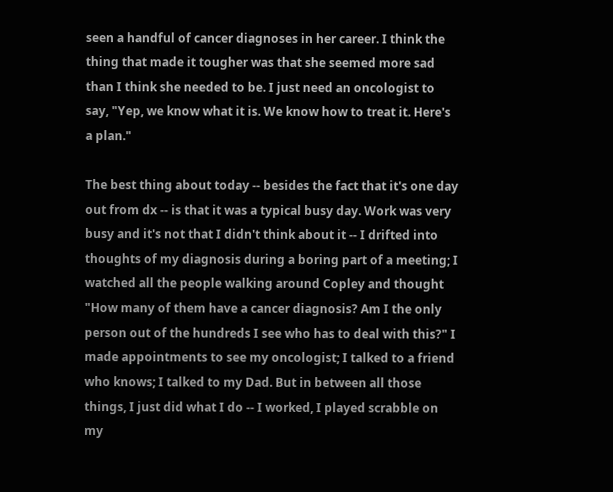seen a handful of cancer diagnoses in her career. I think the thing that made it tougher was that she seemed more sad than I think she needed to be. I just need an oncologist to say, "Yep, we know what it is. We know how to treat it. Here's a plan."

The best thing about today -- besides the fact that it's one day out from dx -- is that it was a typical busy day. Work was very busy and it's not that I didn't think about it -- I drifted into thoughts of my diagnosis during a boring part of a meeting; I watched all the people walking around Copley and thought "How many of them have a cancer diagnosis? Am I the only person out of the hundreds I see who has to deal with this?" I made appointments to see my oncologist; I talked to a friend who knows; I talked to my Dad. But in between all those things, I just did what I do -- I worked, I played scrabble on my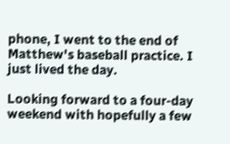phone, I went to the end of Matthew's baseball practice. I just lived the day.

Looking forward to a four-day weekend with hopefully a few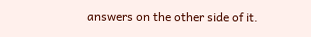answers on the other side of it.